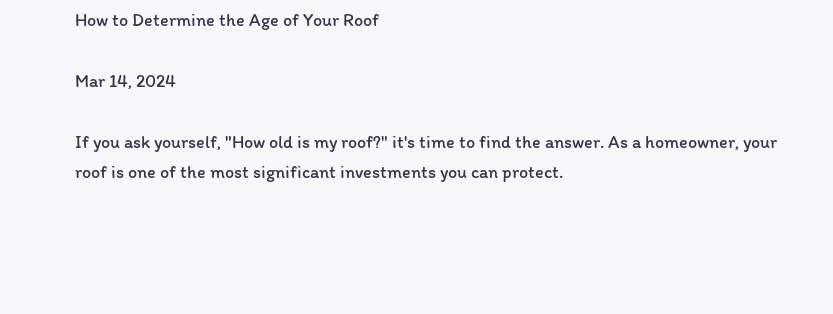How to Determine the Age of Your Roof

Mar 14, 2024

If you ask yourself, "How old is my roof?" it's time to find the answer. As a homeowner, your roof is one of the most significant investments you can protect.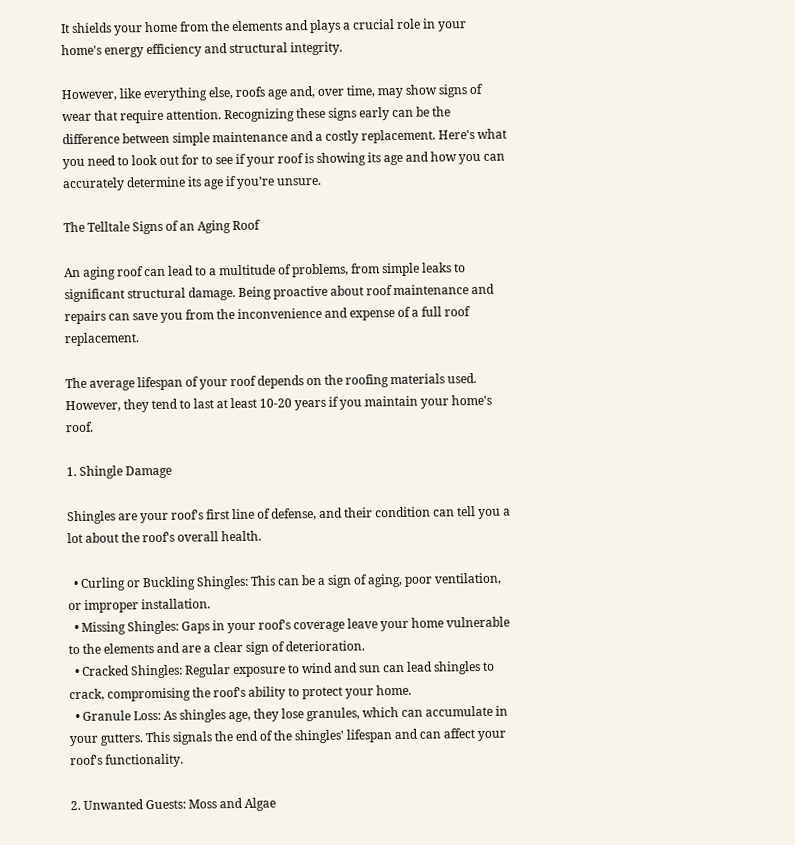It shields your home from the elements and plays a crucial role in your home's energy efficiency and structural integrity.

However, like everything else, roofs age and, over time, may show signs of wear that require attention. Recognizing these signs early can be the difference between simple maintenance and a costly replacement. Here's what you need to look out for to see if your roof is showing its age and how you can accurately determine its age if you’re unsure.

The Telltale Signs of an Aging Roof

An aging roof can lead to a multitude of problems, from simple leaks to significant structural damage. Being proactive about roof maintenance and repairs can save you from the inconvenience and expense of a full roof replacement.

The average lifespan of your roof depends on the roofing materials used. However, they tend to last at least 10-20 years if you maintain your home's roof.

1. Shingle Damage

Shingles are your roof's first line of defense, and their condition can tell you a lot about the roof's overall health.

  • Curling or Buckling Shingles: This can be a sign of aging, poor ventilation, or improper installation.
  • Missing Shingles: Gaps in your roof's coverage leave your home vulnerable to the elements and are a clear sign of deterioration.
  • Cracked Shingles: Regular exposure to wind and sun can lead shingles to crack, compromising the roof's ability to protect your home.
  • Granule Loss: As shingles age, they lose granules, which can accumulate in your gutters. This signals the end of the shingles' lifespan and can affect your roof's functionality.

2. Unwanted Guests: Moss and Algae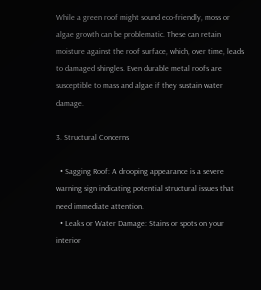While a green roof might sound eco-friendly, moss or algae growth can be problematic. These can retain moisture against the roof surface, which, over time, leads to damaged shingles. Even durable metal roofs are susceptible to mass and algae if they sustain water damage.

3. Structural Concerns

  • Sagging Roof: A drooping appearance is a severe warning sign indicating potential structural issues that need immediate attention.
  • Leaks or Water Damage: Stains or spots on your interior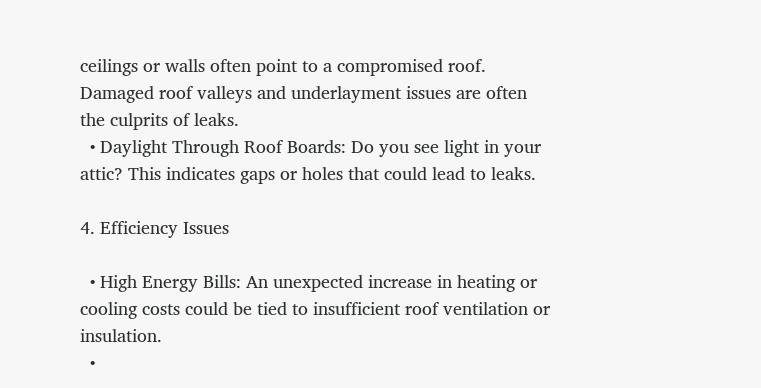ceilings or walls often point to a compromised roof. Damaged roof valleys and underlayment issues are often the culprits of leaks.
  • Daylight Through Roof Boards: Do you see light in your attic? This indicates gaps or holes that could lead to leaks.

4. Efficiency Issues

  • High Energy Bills: An unexpected increase in heating or cooling costs could be tied to insufficient roof ventilation or insulation.
  •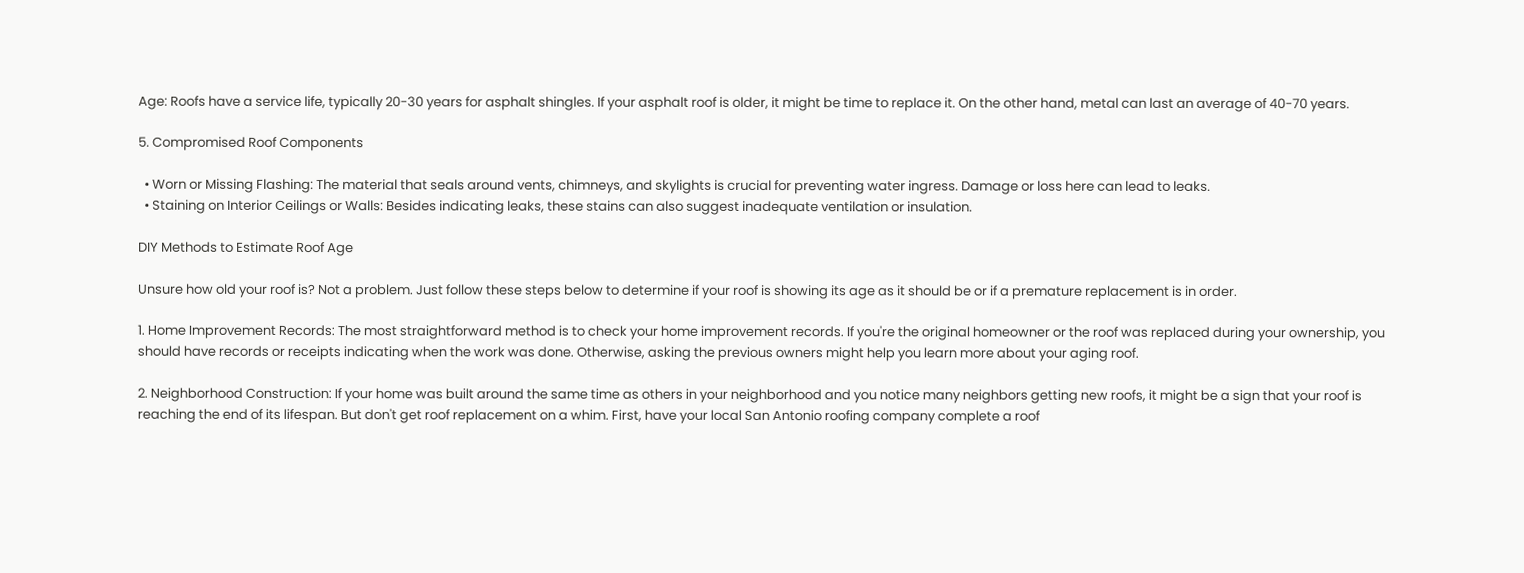Age: Roofs have a service life, typically 20-30 years for asphalt shingles. If your asphalt roof is older, it might be time to replace it. On the other hand, metal can last an average of 40-70 years.

5. Compromised Roof Components

  • Worn or Missing Flashing: The material that seals around vents, chimneys, and skylights is crucial for preventing water ingress. Damage or loss here can lead to leaks.
  • Staining on Interior Ceilings or Walls: Besides indicating leaks, these stains can also suggest inadequate ventilation or insulation.

DIY Methods to Estimate Roof Age

Unsure how old your roof is? Not a problem. Just follow these steps below to determine if your roof is showing its age as it should be or if a premature replacement is in order.

1. Home Improvement Records: The most straightforward method is to check your home improvement records. If you're the original homeowner or the roof was replaced during your ownership, you should have records or receipts indicating when the work was done. Otherwise, asking the previous owners might help you learn more about your aging roof.

2. Neighborhood Construction: If your home was built around the same time as others in your neighborhood and you notice many neighbors getting new roofs, it might be a sign that your roof is reaching the end of its lifespan. But don't get roof replacement on a whim. First, have your local San Antonio roofing company complete a roof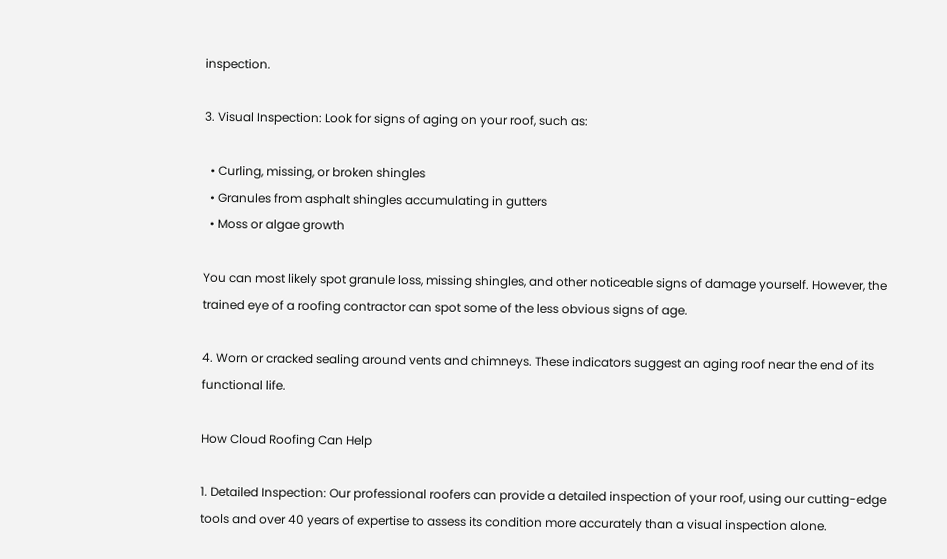inspection.

3. Visual Inspection: Look for signs of aging on your roof, such as:

  • Curling, missing, or broken shingles
  • Granules from asphalt shingles accumulating in gutters
  • Moss or algae growth

You can most likely spot granule loss, missing shingles, and other noticeable signs of damage yourself. However, the trained eye of a roofing contractor can spot some of the less obvious signs of age.

4. Worn or cracked sealing around vents and chimneys. These indicators suggest an aging roof near the end of its functional life.

How Cloud Roofing Can Help

1. Detailed Inspection: Our professional roofers can provide a detailed inspection of your roof, using our cutting-edge tools and over 40 years of expertise to assess its condition more accurately than a visual inspection alone.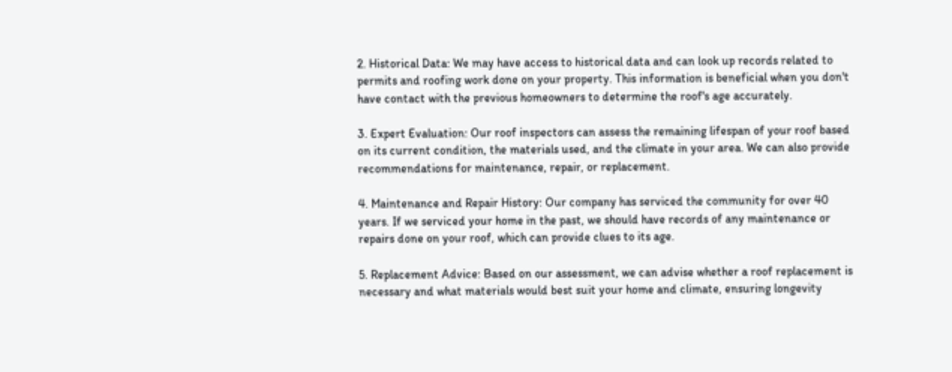2. Historical Data: We may have access to historical data and can look up records related to permits and roofing work done on your property. This information is beneficial when you don't have contact with the previous homeowners to determine the roof's age accurately.

3. Expert Evaluation: Our roof inspectors can assess the remaining lifespan of your roof based on its current condition, the materials used, and the climate in your area. We can also provide recommendations for maintenance, repair, or replacement.

4. Maintenance and Repair History: Our company has serviced the community for over 40 years. If we serviced your home in the past, we should have records of any maintenance or repairs done on your roof, which can provide clues to its age.

5. Replacement Advice: Based on our assessment, we can advise whether a roof replacement is necessary and what materials would best suit your home and climate, ensuring longevity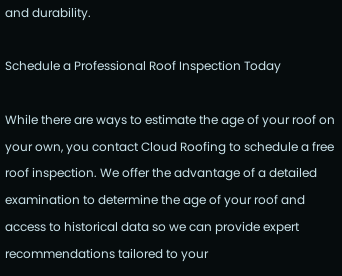and durability.

Schedule a Professional Roof Inspection Today

While there are ways to estimate the age of your roof on your own, you contact Cloud Roofing to schedule a free roof inspection. We offer the advantage of a detailed examination to determine the age of your roof and access to historical data so we can provide expert recommendations tailored to your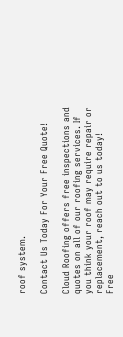roof system.

Contact Us Today For Your Free Quote!

Cloud Roofing offers free inspections and quotes on all of our roofing services. If you think your roof may require repair or replacement, reach out to us today!
Free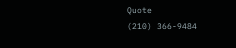Quote
(210) 366-9484